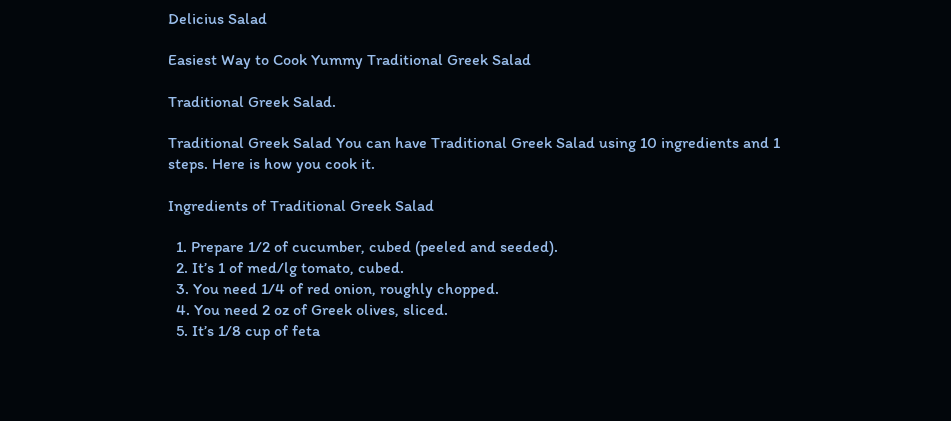Delicius Salad

Easiest Way to Cook Yummy Traditional Greek Salad

Traditional Greek Salad.

Traditional Greek Salad You can have Traditional Greek Salad using 10 ingredients and 1 steps. Here is how you cook it.

Ingredients of Traditional Greek Salad

  1. Prepare 1/2 of cucumber, cubed (peeled and seeded).
  2. It’s 1 of med/lg tomato, cubed.
  3. You need 1/4 of red onion, roughly chopped.
  4. You need 2 oz of Greek olives, sliced.
  5. It’s 1/8 cup of feta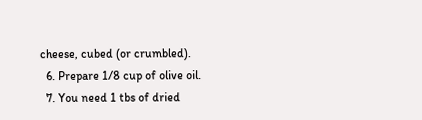cheese, cubed (or crumbled).
  6. Prepare 1/8 cup of olive oil.
  7. You need 1 tbs of dried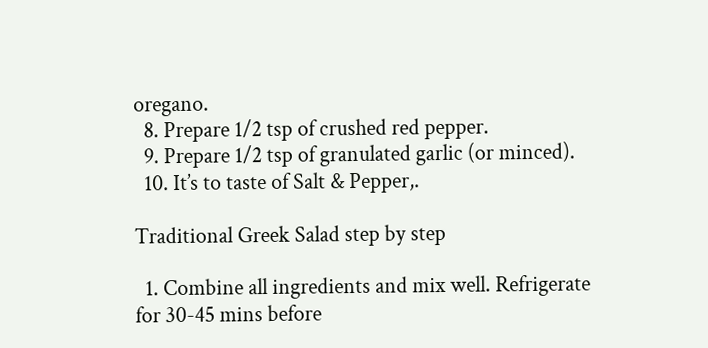oregano.
  8. Prepare 1/2 tsp of crushed red pepper.
  9. Prepare 1/2 tsp of granulated garlic (or minced).
  10. It’s to taste of Salt & Pepper,.

Traditional Greek Salad step by step

  1. Combine all ingredients and mix well. Refrigerate for 30-45 mins before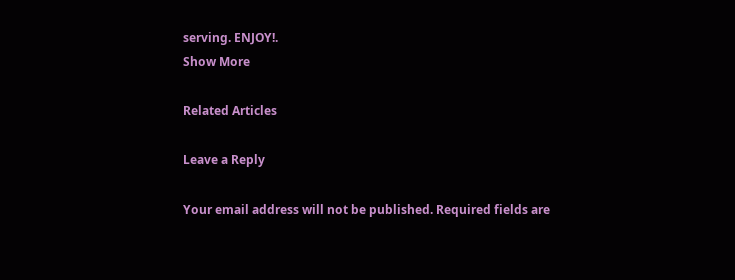serving. ENJOY!.
Show More

Related Articles

Leave a Reply

Your email address will not be published. Required fields are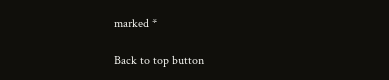marked *

Back to top button